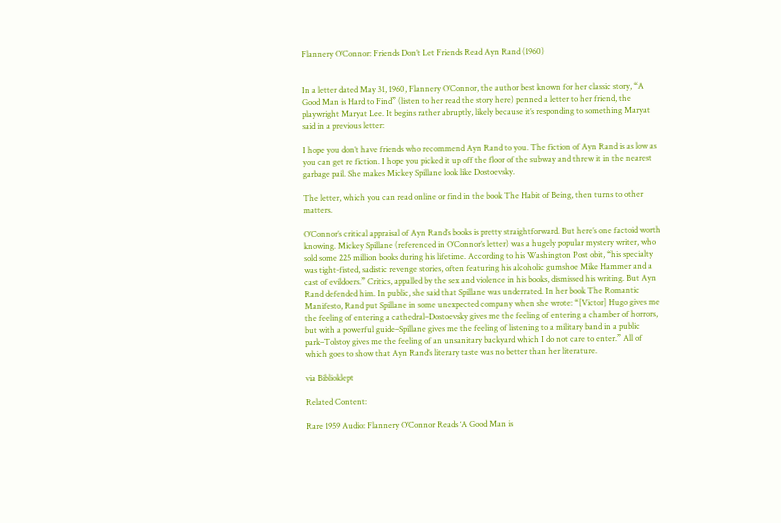Flannery O’Connor: Friends Don’t Let Friends Read Ayn Rand (1960)


In a letter dated May 31, 1960, Flannery O’Connor, the author best known for her classic story, “A Good Man is Hard to Find” (listen to her read the story here) penned a letter to her friend, the playwright Maryat Lee. It begins rather abruptly, likely because it’s responding to something Maryat said in a previous letter:

I hope you don’t have friends who recommend Ayn Rand to you. The fiction of Ayn Rand is as low as you can get re fiction. I hope you picked it up off the floor of the subway and threw it in the nearest garbage pail. She makes Mickey Spillane look like Dostoevsky.

The letter, which you can read online or find in the book The Habit of Being, then turns to other matters.

O’Connor’s critical appraisal of Ayn Rand’s books is pretty straightforward. But here’s one factoid worth knowing. Mickey Spillane (referenced in O’Connor’s letter) was a hugely popular mystery writer, who sold some 225 million books during his lifetime. According to his Washington Post obit, “his specialty was tight-fisted, sadistic revenge stories, often featuring his alcoholic gumshoe Mike Hammer and a cast of evildoers.” Critics, appalled by the sex and violence in his books, dismissed his writing. But Ayn Rand defended him. In public, she said that Spillane was underrated. In her book The Romantic Manifesto, Rand put Spillane in some unexpected company when she wrote: “[Victor] Hugo gives me the feeling of entering a cathedral–Dostoevsky gives me the feeling of entering a chamber of horrors, but with a powerful guide–Spillane gives me the feeling of listening to a military band in a public park–Tolstoy gives me the feeling of an unsanitary backyard which I do not care to enter.” All of which goes to show that Ayn Rand’s literary taste was no better than her literature.

via Biblioklept

Related Content:

Rare 1959 Audio: Flannery O’Connor Reads ‘A Good Man is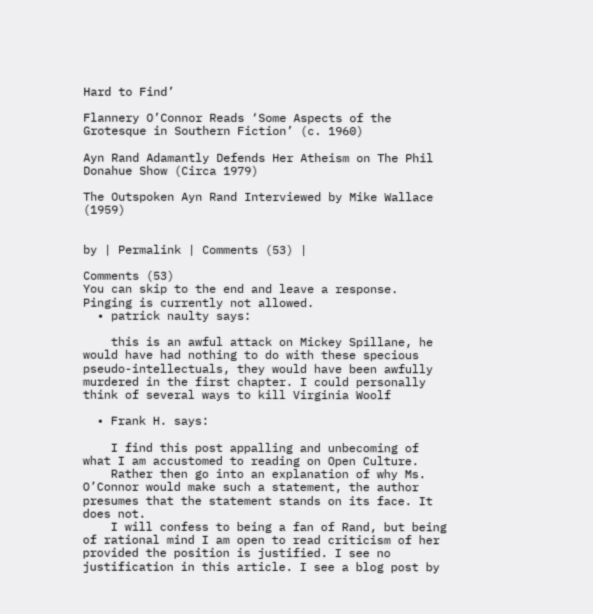Hard to Find’

Flannery O’Connor Reads ‘Some Aspects of the Grotesque in Southern Fiction’ (c. 1960)

Ayn Rand Adamantly Defends Her Atheism on The Phil Donahue Show (Circa 1979)

The Outspoken Ayn Rand Interviewed by Mike Wallace (1959)


by | Permalink | Comments (53) |

Comments (53)
You can skip to the end and leave a response. Pinging is currently not allowed.
  • patrick naulty says:

    this is an awful attack on Mickey Spillane, he would have had nothing to do with these specious pseudo-intellectuals, they would have been awfully murdered in the first chapter. I could personally think of several ways to kill Virginia Woolf

  • Frank H. says:

    I find this post appalling and unbecoming of what I am accustomed to reading on Open Culture.
    Rather then go into an explanation of why Ms. O’Connor would make such a statement, the author presumes that the statement stands on its face. It does not.
    I will confess to being a fan of Rand, but being of rational mind I am open to read criticism of her provided the position is justified. I see no justification in this article. I see a blog post by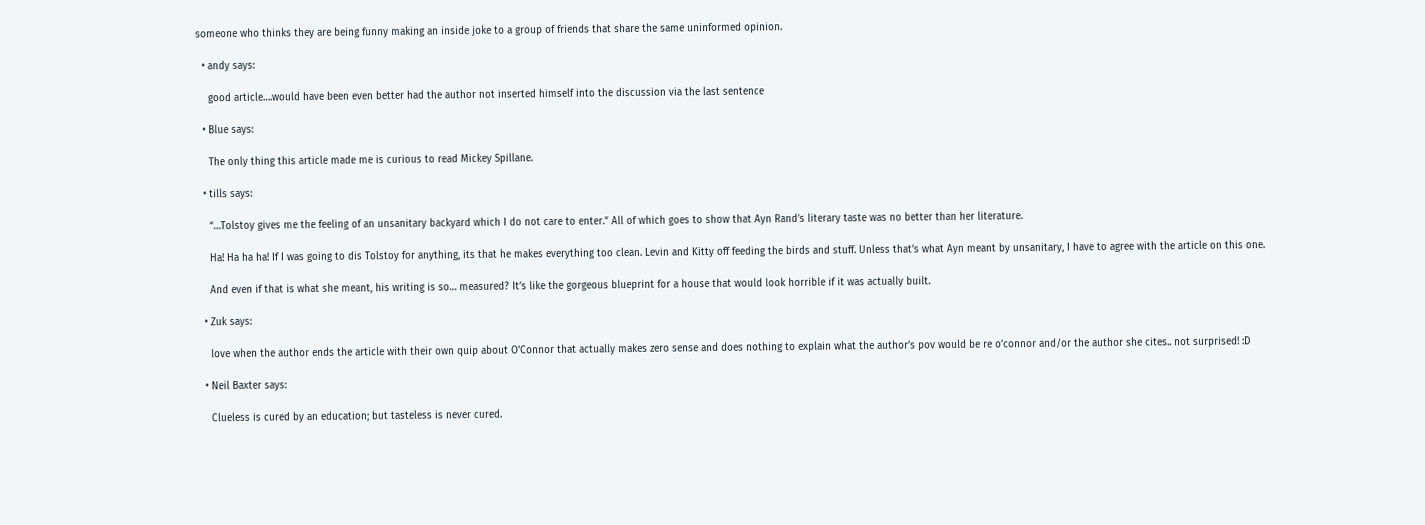someone who thinks they are being funny making an inside joke to a group of friends that share the same uninformed opinion.

  • andy says:

    good article….would have been even better had the author not inserted himself into the discussion via the last sentence

  • Blue says:

    The only thing this article made me is curious to read Mickey Spillane.

  • tills says:

    “…Tolstoy gives me the feeling of an unsanitary backyard which I do not care to enter.” All of which goes to show that Ayn Rand’s literary taste was no better than her literature.

    Ha! Ha ha ha! If I was going to dis Tolstoy for anything, its that he makes everything too clean. Levin and Kitty off feeding the birds and stuff. Unless that’s what Ayn meant by unsanitary, I have to agree with the article on this one.

    And even if that is what she meant, his writing is so… measured? It’s like the gorgeous blueprint for a house that would look horrible if it was actually built.

  • Zuk says:

    love when the author ends the article with their own quip about O’Connor that actually makes zero sense and does nothing to explain what the author’s pov would be re o’connor and/or the author she cites.. not surprised! :D

  • Neil Baxter says:

    Clueless is cured by an education; but tasteless is never cured.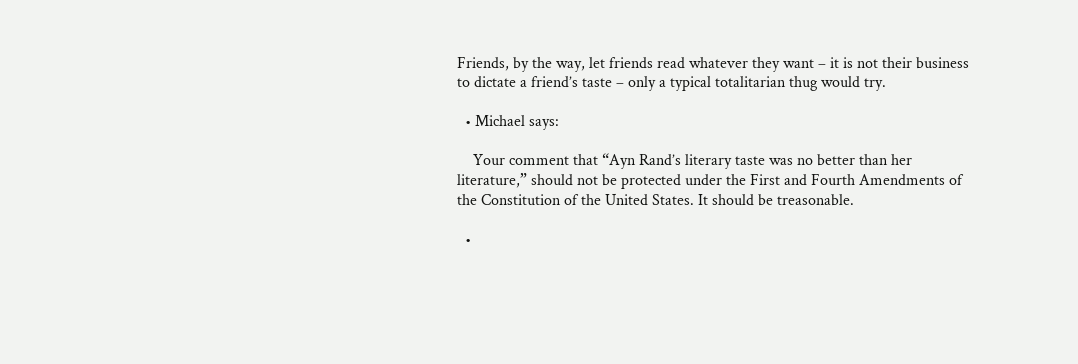Friends, by the way, let friends read whatever they want – it is not their business to dictate a friend’s taste – only a typical totalitarian thug would try.

  • Michael says:

    Your comment that “Ayn Rand’s literary taste was no better than her literature,” should not be protected under the First and Fourth Amendments of the Constitution of the United States. It should be treasonable.

  •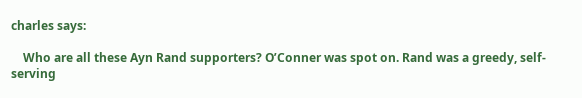charles says:

    Who are all these Ayn Rand supporters? O’Conner was spot on. Rand was a greedy, self-serving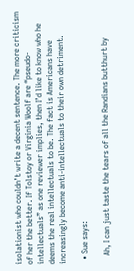isolationist who couldn’t write a decent sentence. The more criticism of her the better. If Tolstoy or Virginia Woolf are “pseudo-intellectuals” as one reviewer implies, then I’d like to know who he deems the real intellectuals to be. The fact is Americans have increasingly become anti-intellectuals to their own detriment.

  • Sue says:

    Ah, I can just taste the tears of all the Randians butthurt by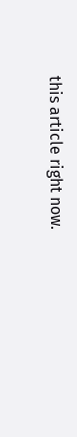this article right now.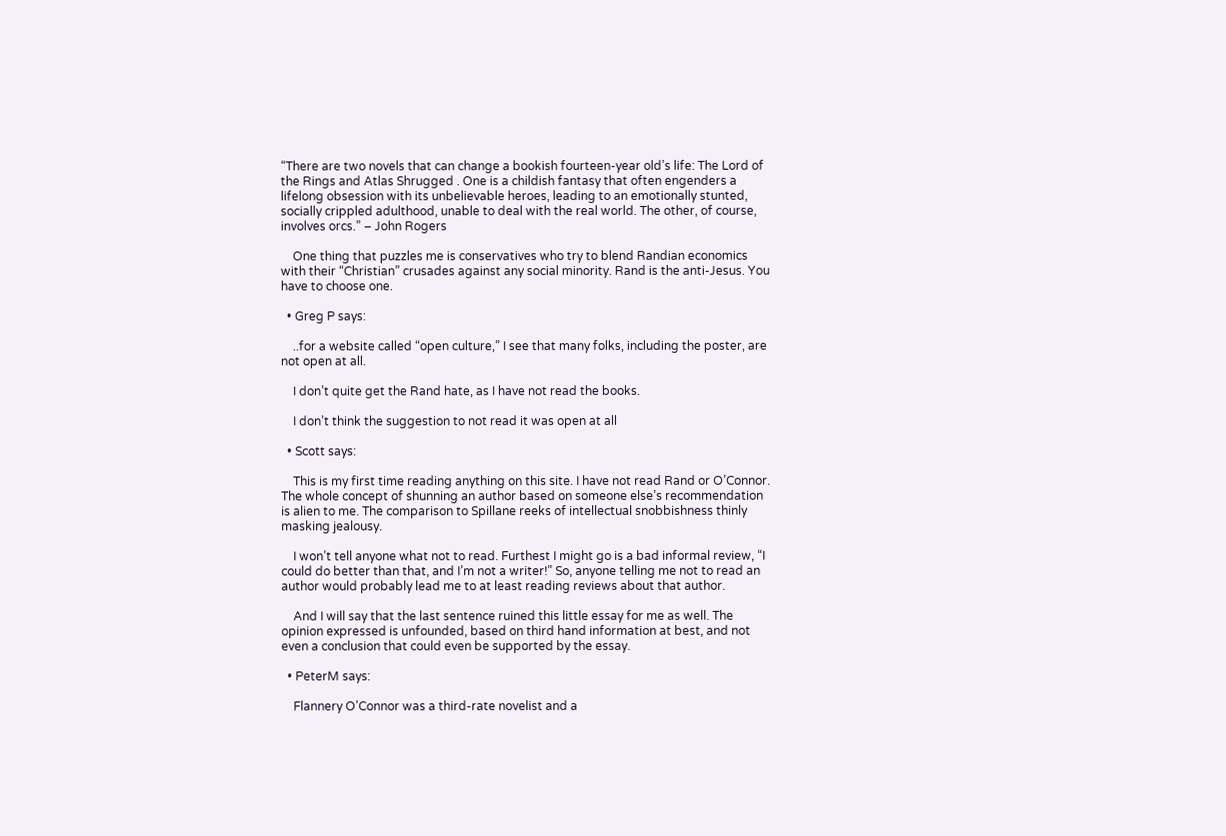“There are two novels that can change a bookish fourteen-year old’s life: The Lord of the Rings and Atlas Shrugged . One is a childish fantasy that often engenders a lifelong obsession with its unbelievable heroes, leading to an emotionally stunted, socially crippled adulthood, unable to deal with the real world. The other, of course, involves orcs.” – John Rogers

    One thing that puzzles me is conservatives who try to blend Randian economics with their “Christian” crusades against any social minority. Rand is the anti-Jesus. You have to choose one.

  • Greg P says:

    ..for a website called “open culture,” I see that many folks, including the poster, are not open at all.

    I don’t quite get the Rand hate, as I have not read the books.

    I don’t think the suggestion to not read it was open at all

  • Scott says:

    This is my first time reading anything on this site. I have not read Rand or O’Connor. The whole concept of shunning an author based on someone else’s recommendation is alien to me. The comparison to Spillane reeks of intellectual snobbishness thinly masking jealousy.

    I won’t tell anyone what not to read. Furthest I might go is a bad informal review, “I could do better than that, and I’m not a writer!” So, anyone telling me not to read an author would probably lead me to at least reading reviews about that author.

    And I will say that the last sentence ruined this little essay for me as well. The opinion expressed is unfounded, based on third hand information at best, and not even a conclusion that could even be supported by the essay.

  • PeterM says:

    Flannery O’Connor was a third-rate novelist and a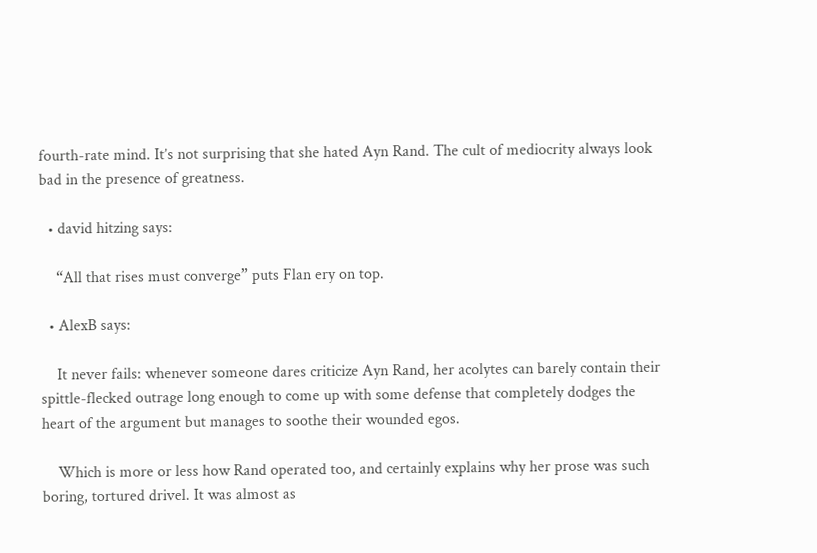fourth-rate mind. It’s not surprising that she hated Ayn Rand. The cult of mediocrity always look bad in the presence of greatness.

  • david hitzing says:

    “All that rises must converge” puts Flan ery on top.

  • AlexB says:

    It never fails: whenever someone dares criticize Ayn Rand, her acolytes can barely contain their spittle-flecked outrage long enough to come up with some defense that completely dodges the heart of the argument but manages to soothe their wounded egos.

    Which is more or less how Rand operated too, and certainly explains why her prose was such boring, tortured drivel. It was almost as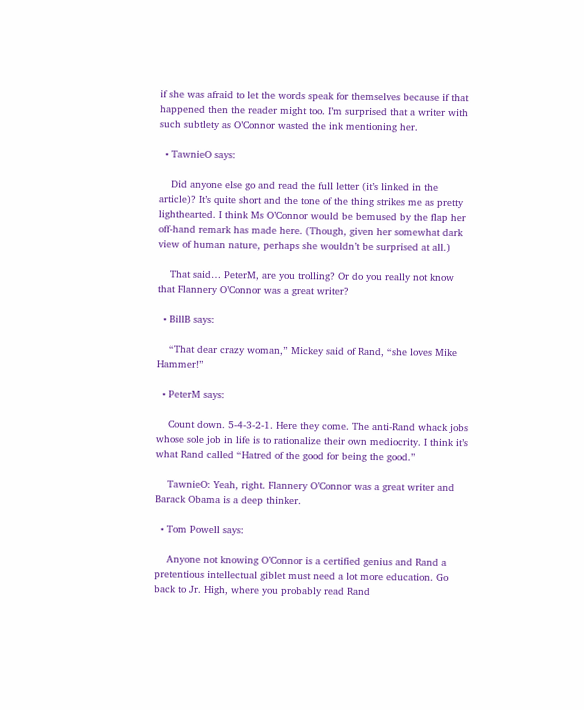if she was afraid to let the words speak for themselves because if that happened then the reader might too. I’m surprised that a writer with such subtlety as O’Connor wasted the ink mentioning her.

  • TawnieO says:

    Did anyone else go and read the full letter (it’s linked in the article)? It’s quite short and the tone of the thing strikes me as pretty lighthearted. I think Ms O’Connor would be bemused by the flap her off-hand remark has made here. (Though, given her somewhat dark view of human nature, perhaps she wouldn’t be surprised at all.)

    That said… PeterM, are you trolling? Or do you really not know that Flannery O’Connor was a great writer?

  • BillB says:

    “That dear crazy woman,” Mickey said of Rand, “she loves Mike Hammer!”

  • PeterM says:

    Count down. 5-4-3-2-1. Here they come. The anti-Rand whack jobs whose sole job in life is to rationalize their own mediocrity. I think it’s what Rand called “Hatred of the good for being the good.”

    TawnieO: Yeah, right. Flannery O’Connor was a great writer and Barack Obama is a deep thinker.

  • Tom Powell says:

    Anyone not knowing O’Connor is a certified genius and Rand a pretentious intellectual giblet must need a lot more education. Go back to Jr. High, where you probably read Rand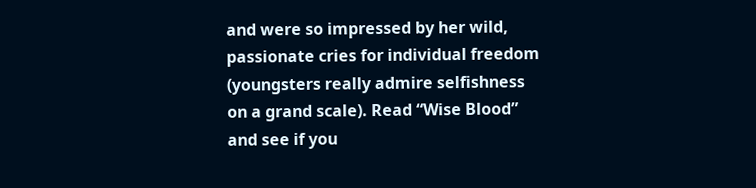and were so impressed by her wild, passionate cries for individual freedom (youngsters really admire selfishness on a grand scale). Read “Wise Blood” and see if you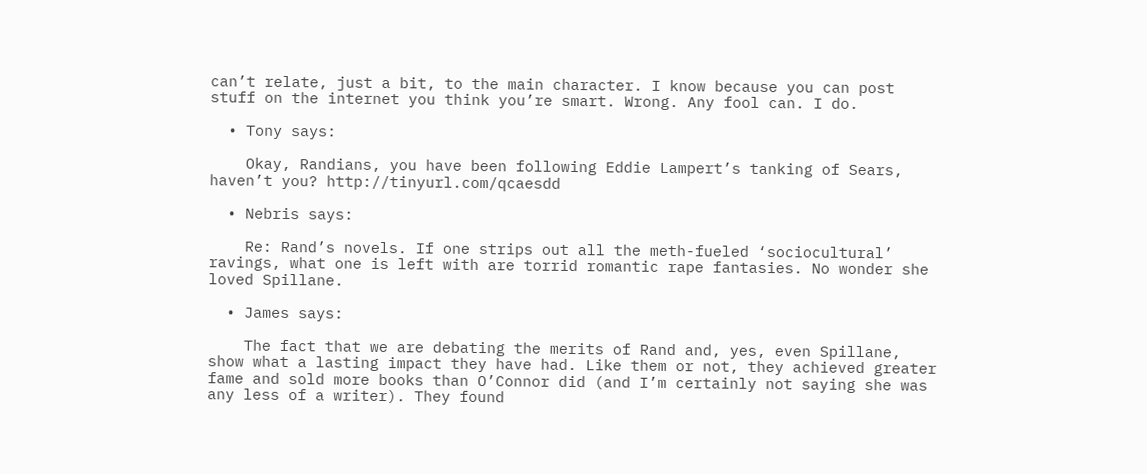can’t relate, just a bit, to the main character. I know because you can post stuff on the internet you think you’re smart. Wrong. Any fool can. I do.

  • Tony says:

    Okay, Randians, you have been following Eddie Lampert’s tanking of Sears, haven’t you? http://tinyurl.com/qcaesdd

  • Nebris says:

    Re: Rand’s novels. If one strips out all the meth-fueled ‘sociocultural’ ravings, what one is left with are torrid romantic rape fantasies. No wonder she loved Spillane.

  • James says:

    The fact that we are debating the merits of Rand and, yes, even Spillane, show what a lasting impact they have had. Like them or not, they achieved greater fame and sold more books than O’Connor did (and I’m certainly not saying she was any less of a writer). They found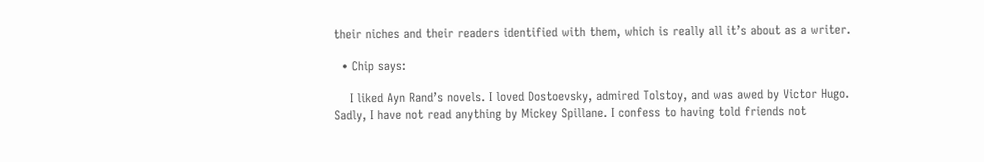their niches and their readers identified with them, which is really all it’s about as a writer.

  • Chip says:

    I liked Ayn Rand’s novels. I loved Dostoevsky, admired Tolstoy, and was awed by Victor Hugo. Sadly, I have not read anything by Mickey Spillane. I confess to having told friends not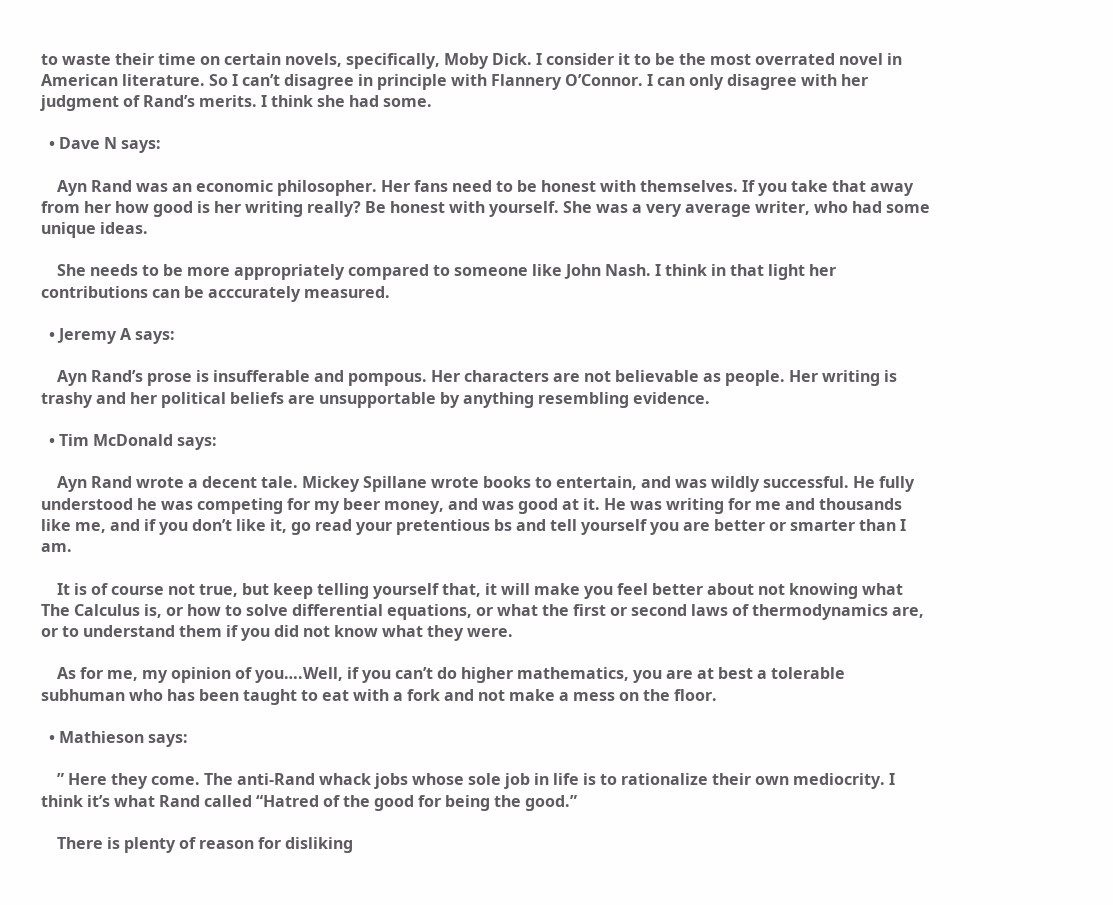to waste their time on certain novels, specifically, Moby Dick. I consider it to be the most overrated novel in American literature. So I can’t disagree in principle with Flannery O’Connor. I can only disagree with her judgment of Rand’s merits. I think she had some.

  • Dave N says:

    Ayn Rand was an economic philosopher. Her fans need to be honest with themselves. If you take that away from her how good is her writing really? Be honest with yourself. She was a very average writer, who had some unique ideas.

    She needs to be more appropriately compared to someone like John Nash. I think in that light her contributions can be acccurately measured.

  • Jeremy A says:

    Ayn Rand’s prose is insufferable and pompous. Her characters are not believable as people. Her writing is trashy and her political beliefs are unsupportable by anything resembling evidence.

  • Tim McDonald says:

    Ayn Rand wrote a decent tale. Mickey Spillane wrote books to entertain, and was wildly successful. He fully understood he was competing for my beer money, and was good at it. He was writing for me and thousands like me, and if you don’t like it, go read your pretentious bs and tell yourself you are better or smarter than I am.

    It is of course not true, but keep telling yourself that, it will make you feel better about not knowing what The Calculus is, or how to solve differential equations, or what the first or second laws of thermodynamics are, or to understand them if you did not know what they were.

    As for me, my opinion of you….Well, if you can’t do higher mathematics, you are at best a tolerable subhuman who has been taught to eat with a fork and not make a mess on the floor.

  • Mathieson says:

    ” Here they come. The anti-Rand whack jobs whose sole job in life is to rationalize their own mediocrity. I think it’s what Rand called “Hatred of the good for being the good.”

    There is plenty of reason for disliking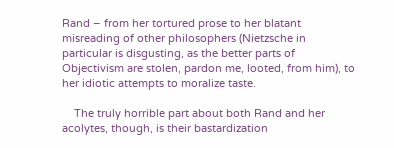Rand – from her tortured prose to her blatant misreading of other philosophers (Nietzsche in particular is disgusting, as the better parts of Objectivism are stolen, pardon me, looted, from him), to her idiotic attempts to moralize taste.

    The truly horrible part about both Rand and her acolytes, though, is their bastardization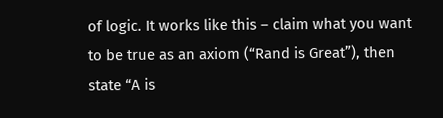of logic. It works like this – claim what you want to be true as an axiom (“Rand is Great”), then state “A is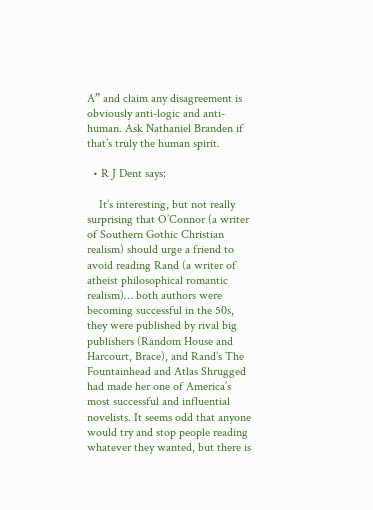A” and claim any disagreement is obviously anti-logic and anti-human. Ask Nathaniel Branden if that’s truly the human spirit.

  • R J Dent says:

    It’s interesting, but not really surprising that O’Connor (a writer of Southern Gothic Christian realism) should urge a friend to avoid reading Rand (a writer of atheist philosophical romantic realism)… both authors were becoming successful in the 50s, they were published by rival big publishers (Random House and Harcourt, Brace), and Rand’s The Fountainhead and Atlas Shrugged had made her one of America’s most successful and influential novelists. It seems odd that anyone would try and stop people reading whatever they wanted, but there is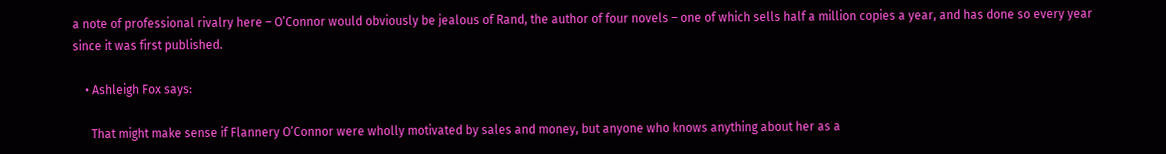a note of professional rivalry here – O’Connor would obviously be jealous of Rand, the author of four novels – one of which sells half a million copies a year, and has done so every year since it was first published.

    • Ashleigh Fox says:

      That might make sense if Flannery O’Connor were wholly motivated by sales and money, but anyone who knows anything about her as a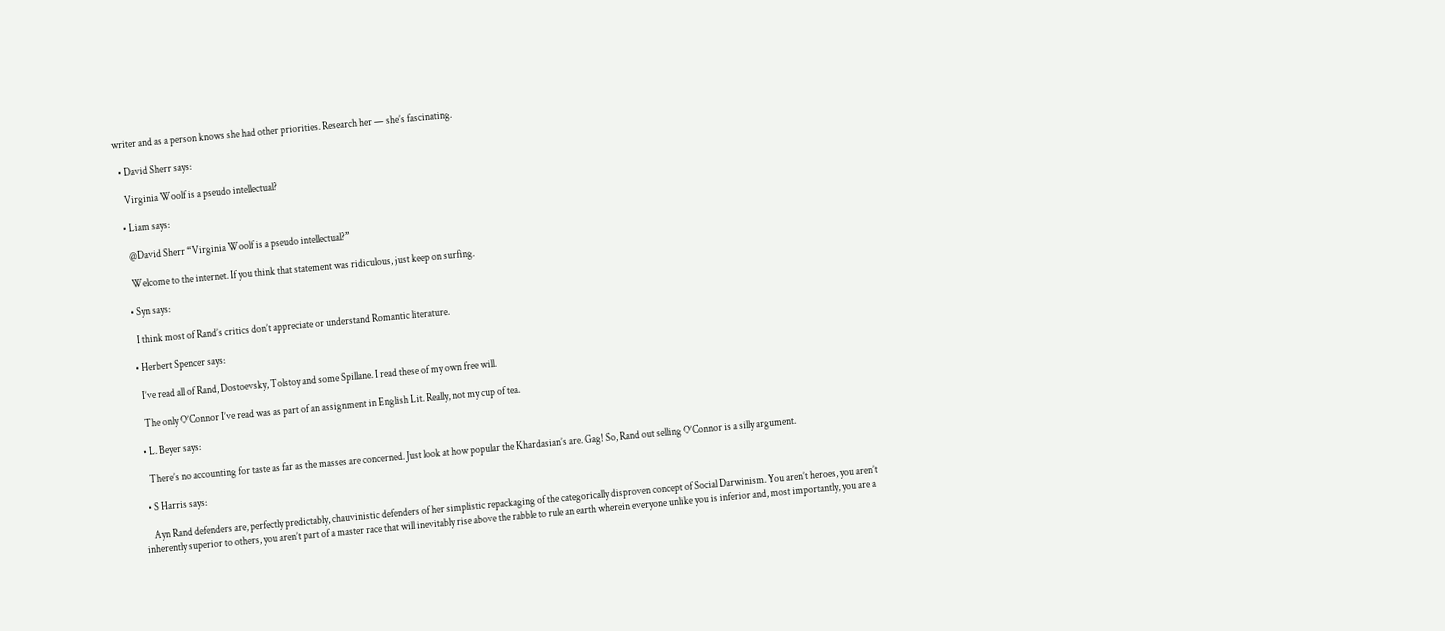writer and as a person knows she had other priorities. Research her — she’s fascinating.

  • David Sherr says:

    Virginia Woolf is a pseudo intellectual?

  • Liam says:

    @David Sherr “Virginia Woolf is a pseudo intellectual?”

    Welcome to the internet. If you think that statement was ridiculous, just keep on surfing.

  • Syn says:

    I think most of Rand’s critics don’t appreciate or understand Romantic literature.

  • Herbert Spencer says:

    I’ve read all of Rand, Dostoevsky, Tolstoy and some Spillane. I read these of my own free will.

    The only O’Connor I’ve read was as part of an assignment in English Lit. Really, not my cup of tea.

  • L. Beyer says:

    There’s no accounting for taste as far as the masses are concerned. Just look at how popular the Khardasian’s are. Gag! So, Rand out selling O’Connor is a silly argument.

  • S Harris says:

    Ayn Rand defenders are, perfectly predictably, chauvinistic defenders of her simplistic repackaging of the categorically disproven concept of Social Darwinism. You aren’t heroes, you aren’t inherently superior to others, you aren’t part of a master race that will inevitably rise above the rabble to rule an earth wherein everyone unlike you is inferior and, most importantly, you are a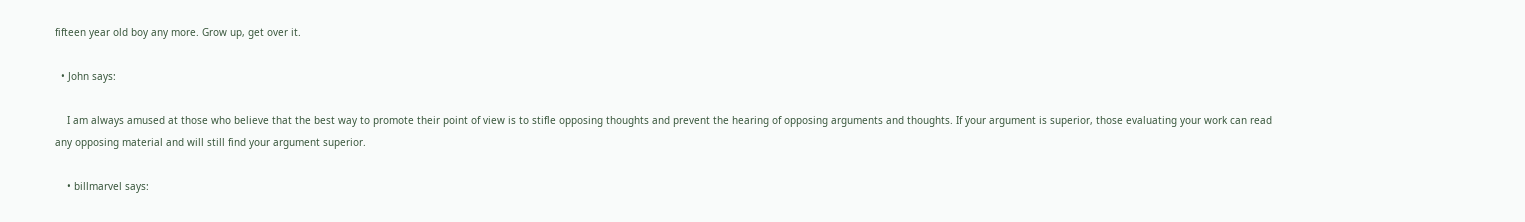fifteen year old boy any more. Grow up, get over it.

  • John says:

    I am always amused at those who believe that the best way to promote their point of view is to stifle opposing thoughts and prevent the hearing of opposing arguments and thoughts. If your argument is superior, those evaluating your work can read any opposing material and will still find your argument superior.

    • billmarvel says: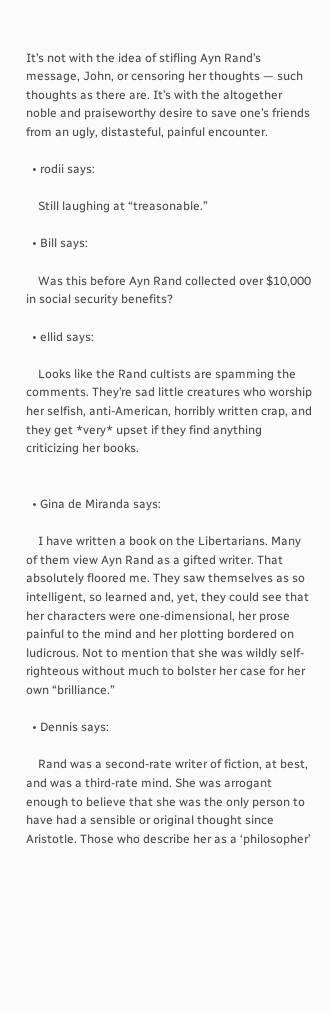It’s not with the idea of stifling Ayn Rand’s message, John, or censoring her thoughts — such thoughts as there are. It’s with the altogether noble and praiseworthy desire to save one’s friends from an ugly, distasteful, painful encounter.

  • rodii says:

    Still laughing at “treasonable.”

  • Bill says:

    Was this before Ayn Rand collected over $10,000 in social security benefits?

  • ellid says:

    Looks like the Rand cultists are spamming the comments. They’re sad little creatures who worship her selfish, anti-American, horribly written crap, and they get *very* upset if they find anything criticizing her books.


  • Gina de Miranda says:

    I have written a book on the Libertarians. Many of them view Ayn Rand as a gifted writer. That absolutely floored me. They saw themselves as so intelligent, so learned and, yet, they could see that her characters were one-dimensional, her prose painful to the mind and her plotting bordered on ludicrous. Not to mention that she was wildly self-righteous without much to bolster her case for her own “brilliance.”

  • Dennis says:

    Rand was a second-rate writer of fiction, at best, and was a third-rate mind. She was arrogant enough to believe that she was the only person to have had a sensible or original thought since Aristotle. Those who describe her as a ‘philosopher’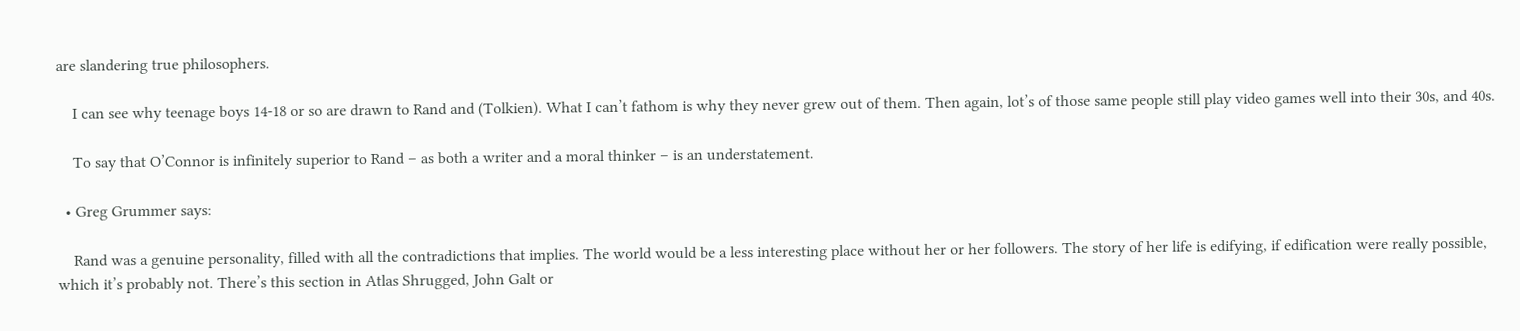are slandering true philosophers.

    I can see why teenage boys 14-18 or so are drawn to Rand and (Tolkien). What I can’t fathom is why they never grew out of them. Then again, lot’s of those same people still play video games well into their 30s, and 40s.

    To say that O’Connor is infinitely superior to Rand – as both a writer and a moral thinker – is an understatement.

  • Greg Grummer says:

    Rand was a genuine personality, filled with all the contradictions that implies. The world would be a less interesting place without her or her followers. The story of her life is edifying, if edification were really possible, which it’s probably not. There’s this section in Atlas Shrugged, John Galt or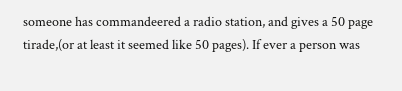someone has commandeered a radio station, and gives a 50 page tirade,(or at least it seemed like 50 pages). If ever a person was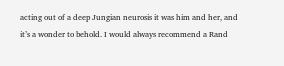acting out of a deep Jungian neurosis it was him and her, and it’s a wonder to behold. I would always recommend a Rand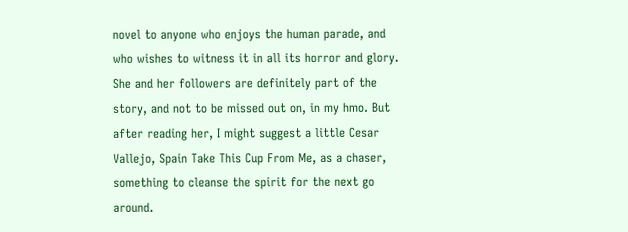novel to anyone who enjoys the human parade, and who wishes to witness it in all its horror and glory. She and her followers are definitely part of the story, and not to be missed out on, in my hmo. But after reading her, I might suggest a little Cesar Vallejo, Spain Take This Cup From Me, as a chaser, something to cleanse the spirit for the next go around.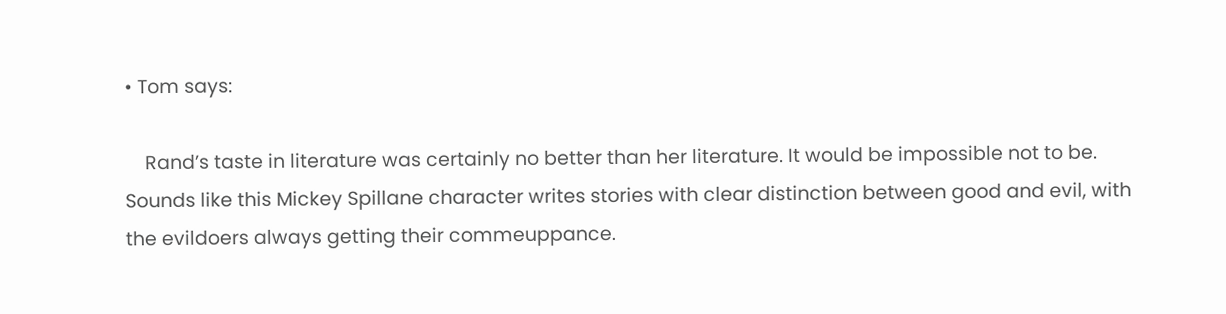• Tom says:

    Rand’s taste in literature was certainly no better than her literature. It would be impossible not to be. Sounds like this Mickey Spillane character writes stories with clear distinction between good and evil, with the evildoers always getting their commeuppance.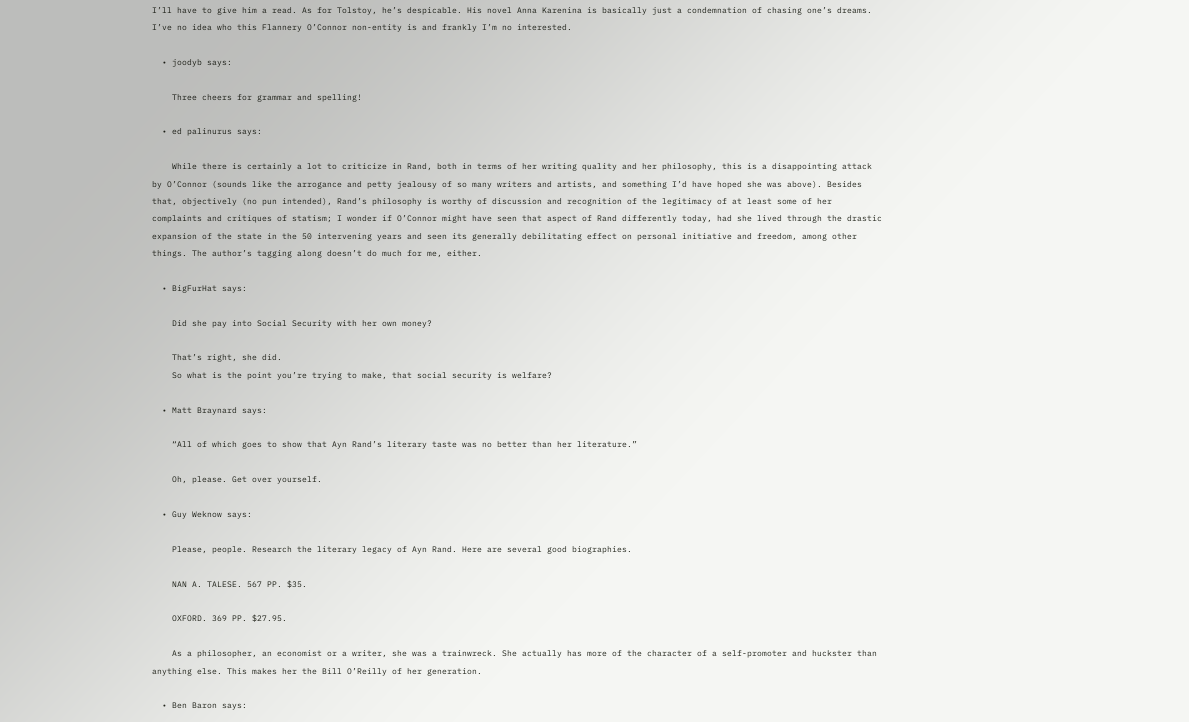I’ll have to give him a read. As for Tolstoy, he’s despicable. His novel Anna Karenina is basically just a condemnation of chasing one’s dreams. I’ve no idea who this Flannery O’Connor non-entity is and frankly I’m no interested.

  • joodyb says:

    Three cheers for grammar and spelling!

  • ed palinurus says:

    While there is certainly a lot to criticize in Rand, both in terms of her writing quality and her philosophy, this is a disappointing attack by O’Connor (sounds like the arrogance and petty jealousy of so many writers and artists, and something I’d have hoped she was above). Besides that, objectively (no pun intended), Rand’s philosophy is worthy of discussion and recognition of the legitimacy of at least some of her complaints and critiques of statism; I wonder if O’Connor might have seen that aspect of Rand differently today, had she lived through the drastic expansion of the state in the 50 intervening years and seen its generally debilitating effect on personal initiative and freedom, among other things. The author’s tagging along doesn’t do much for me, either.

  • BigFurHat says:

    Did she pay into Social Security with her own money?

    That’s right, she did.
    So what is the point you’re trying to make, that social security is welfare?

  • Matt Braynard says:

    “All of which goes to show that Ayn Rand’s literary taste was no better than her literature.”

    Oh, please. Get over yourself.

  • Guy Weknow says:

    Please, people. Research the literary legacy of Ayn Rand. Here are several good biographies.

    NAN A. TALESE. 567 PP. $35.

    OXFORD. 369 PP. $27.95.

    As a philosopher, an economist or a writer, she was a trainwreck. She actually has more of the character of a self-promoter and huckster than anything else. This makes her the Bill O’Reilly of her generation.

  • Ben Baron says: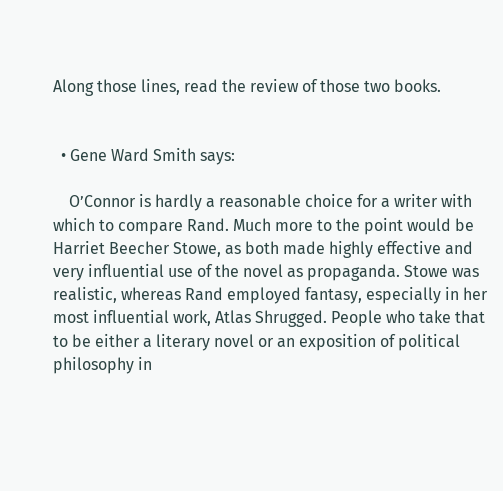Along those lines, read the review of those two books.


  • Gene Ward Smith says:

    O’Connor is hardly a reasonable choice for a writer with which to compare Rand. Much more to the point would be Harriet Beecher Stowe, as both made highly effective and very influential use of the novel as propaganda. Stowe was realistic, whereas Rand employed fantasy, especially in her most influential work, Atlas Shrugged. People who take that to be either a literary novel or an exposition of political philosophy in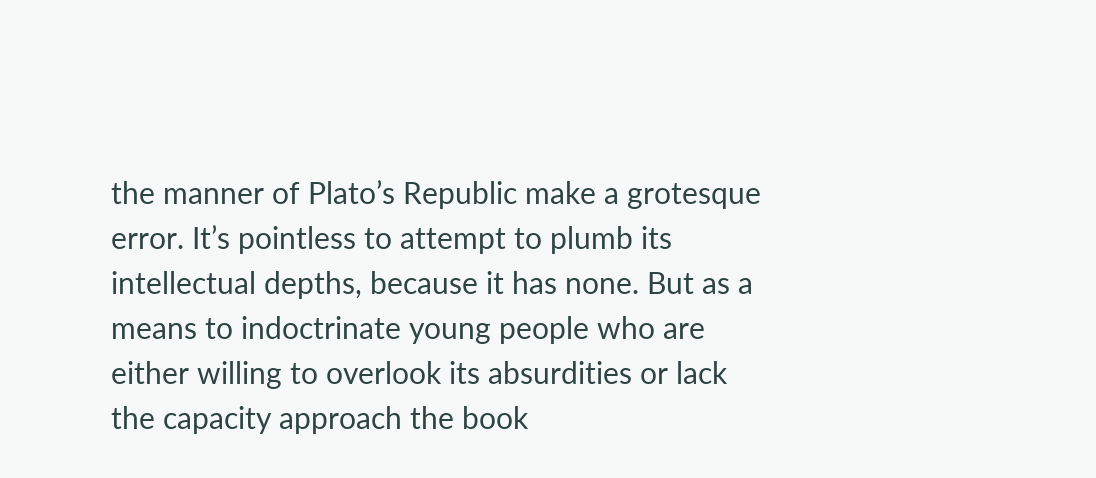the manner of Plato’s Republic make a grotesque error. It’s pointless to attempt to plumb its intellectual depths, because it has none. But as a means to indoctrinate young people who are either willing to overlook its absurdities or lack the capacity approach the book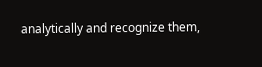analytically and recognize them,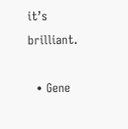it’s brilliant.

  • Gene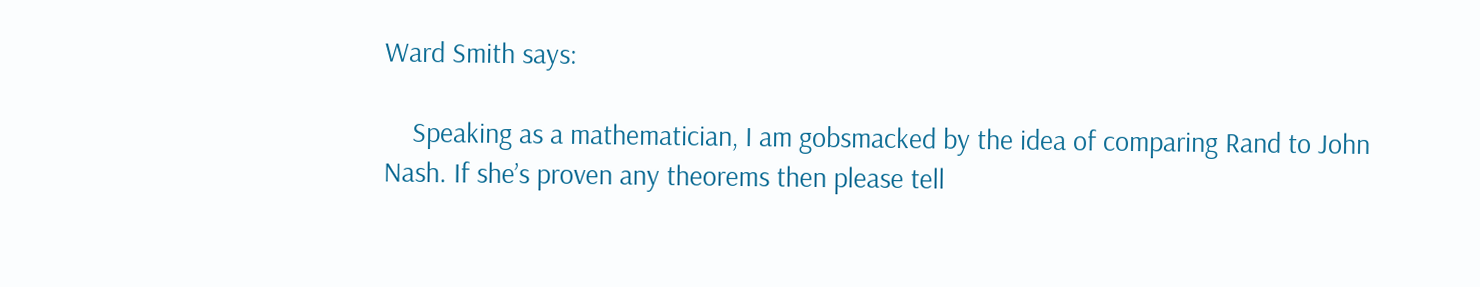Ward Smith says:

    Speaking as a mathematician, I am gobsmacked by the idea of comparing Rand to John Nash. If she’s proven any theorems then please tell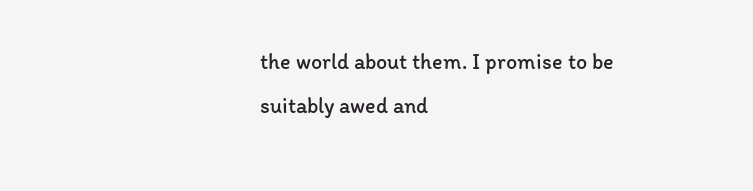the world about them. I promise to be suitably awed and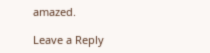amazed.

Leave a Reply